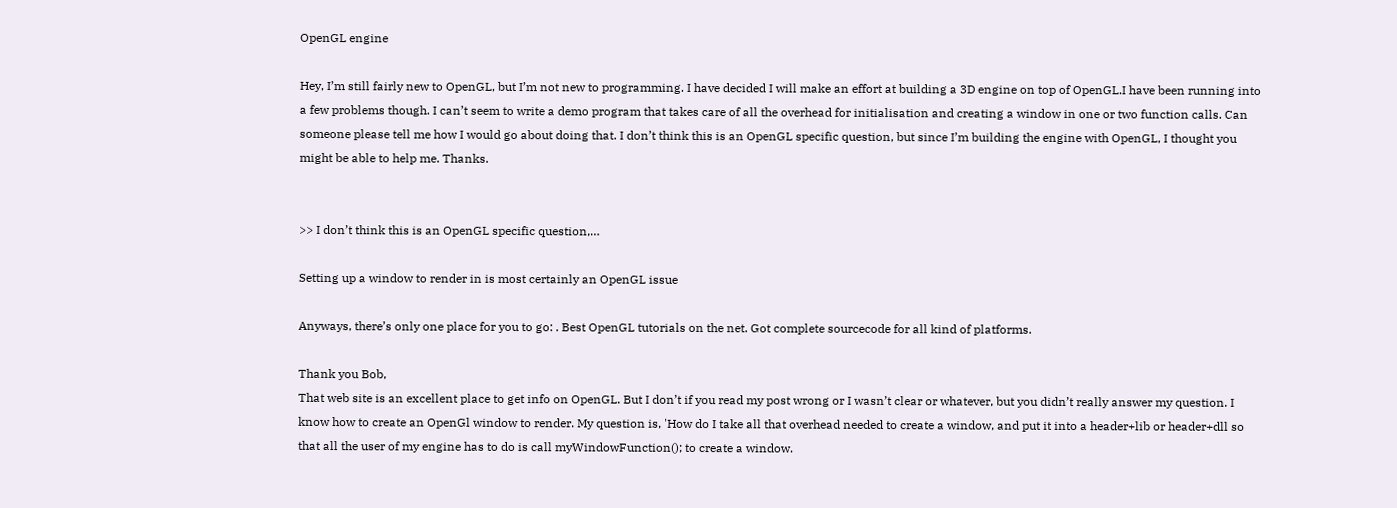OpenGL engine

Hey, I’m still fairly new to OpenGL, but I’m not new to programming. I have decided I will make an effort at building a 3D engine on top of OpenGL.I have been running into a few problems though. I can’t seem to write a demo program that takes care of all the overhead for initialisation and creating a window in one or two function calls. Can someone please tell me how I would go about doing that. I don’t think this is an OpenGL specific question, but since I’m building the engine with OpenGL, I thought you might be able to help me. Thanks.


>> I don’t think this is an OpenGL specific question,…

Setting up a window to render in is most certainly an OpenGL issue

Anyways, there’s only one place for you to go: . Best OpenGL tutorials on the net. Got complete sourcecode for all kind of platforms.

Thank you Bob,
That web site is an excellent place to get info on OpenGL. But I don’t if you read my post wrong or I wasn’t clear or whatever, but you didn’t really answer my question. I know how to create an OpenGl window to render. My question is, 'How do I take all that overhead needed to create a window, and put it into a header+lib or header+dll so that all the user of my engine has to do is call myWindowFunction(); to create a window.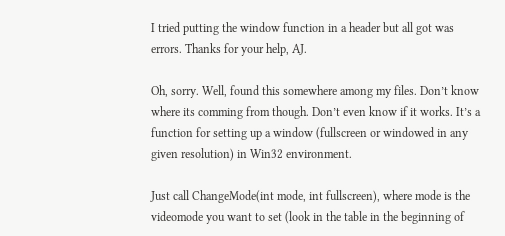I tried putting the window function in a header but all got was errors. Thanks for your help, AJ.

Oh, sorry. Well, found this somewhere among my files. Don’t know where its comming from though. Don’t even know if it works. It’s a function for setting up a window (fullscreen or windowed in any given resolution) in Win32 environment.

Just call ChangeMode(int mode, int fullscreen), where mode is the videomode you want to set (look in the table in the beginning of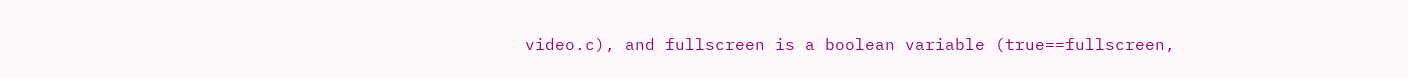video.c), and fullscreen is a boolean variable (true==fullscreen,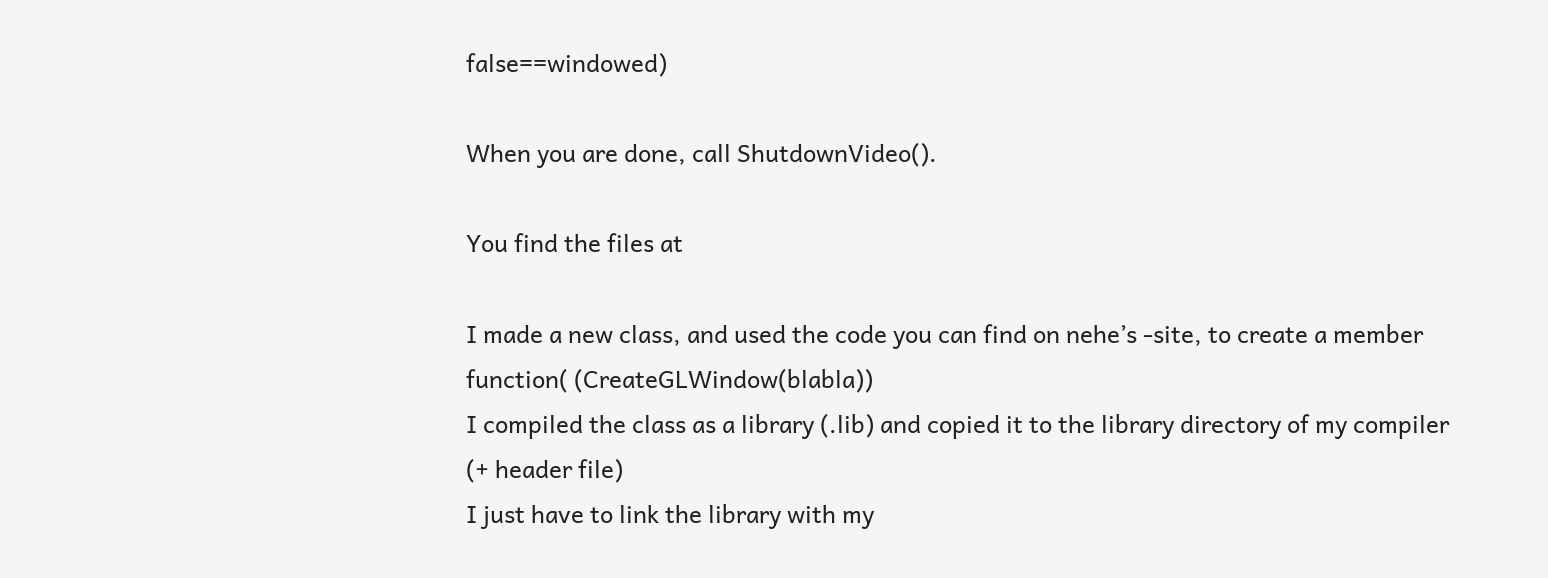false==windowed)

When you are done, call ShutdownVideo().

You find the files at

I made a new class, and used the code you can find on nehe’s -site, to create a member function( (CreateGLWindow(blabla))
I compiled the class as a library (.lib) and copied it to the library directory of my compiler (+ header file)
I just have to link the library with my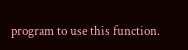program to use this function.